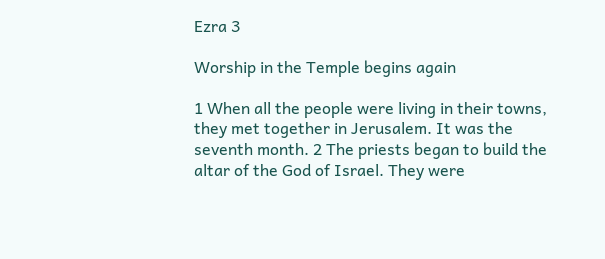Ezra 3

Worship in the Temple begins again

1 When all the people were living in their towns, they met together in Jerusalem. It was the seventh month. 2 The priests began to build the altar of the God of Israel. They were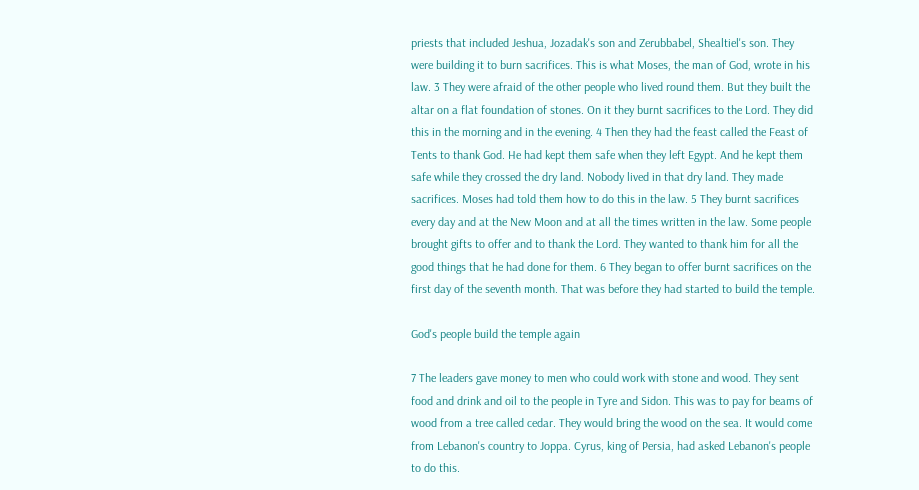priests that included Jeshua, Jozadak's son and Zerubbabel, Shealtiel's son. They were building it to burn sacrifices. This is what Moses, the man of God, wrote in his law. 3 They were afraid of the other people who lived round them. But they built the altar on a flat foundation of stones. On it they burnt sacrifices to the Lord. They did this in the morning and in the evening. 4 Then they had the feast called the Feast of Tents to thank God. He had kept them safe when they left Egypt. And he kept them safe while they crossed the dry land. Nobody lived in that dry land. They made sacrifices. Moses had told them how to do this in the law. 5 They burnt sacrifices every day and at the New Moon and at all the times written in the law. Some people brought gifts to offer and to thank the Lord. They wanted to thank him for all the good things that he had done for them. 6 They began to offer burnt sacrifices on the first day of the seventh month. That was before they had started to build the temple.

God's people build the temple again

7 The leaders gave money to men who could work with stone and wood. They sent food and drink and oil to the people in Tyre and Sidon. This was to pay for beams of wood from a tree called cedar. They would bring the wood on the sea. It would come from Lebanon's country to Joppa. Cyrus, king of Persia, had asked Lebanon's people to do this.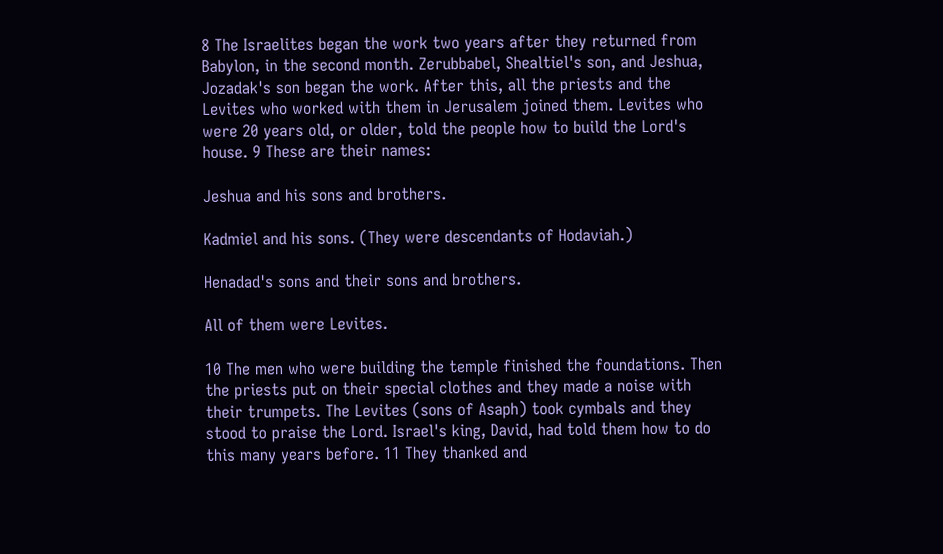8 The Israelites began the work two years after they returned from Babylon, in the second month. Zerubbabel, Shealtiel's son, and Jeshua, Jozadak's son began the work. After this, all the priests and the Levites who worked with them in Jerusalem joined them. Levites who were 20 years old, or older, told the people how to build the Lord's house. 9 These are their names:

Jeshua and his sons and brothers.

Kadmiel and his sons. (They were descendants of Hodaviah.)

Henadad's sons and their sons and brothers.

All of them were Levites.

10 The men who were building the temple finished the foundations. Then the priests put on their special clothes and they made a noise with their trumpets. The Levites (sons of Asaph) took cymbals and they stood to praise the Lord. Israel's king, David, had told them how to do this many years before. 11 They thanked and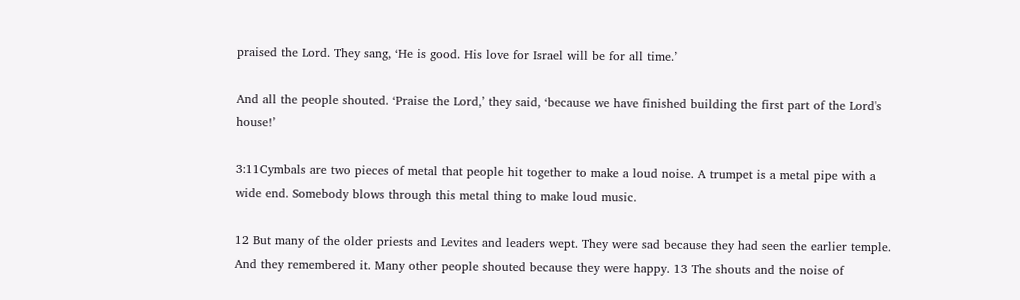praised the Lord. They sang, ‘He is good. His love for Israel will be for all time.’

And all the people shouted. ‘Praise the Lord,’ they said, ‘because we have finished building the first part of the Lord's house!’

3:11Cymbals are two pieces of metal that people hit together to make a loud noise. A trumpet is a metal pipe with a wide end. Somebody blows through this metal thing to make loud music.

12 But many of the older priests and Levites and leaders wept. They were sad because they had seen the earlier temple. And they remembered it. Many other people shouted because they were happy. 13 The shouts and the noise of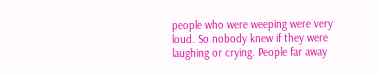people who were weeping were very loud. So nobody knew if they were laughing or crying. People far away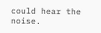could hear the noise.